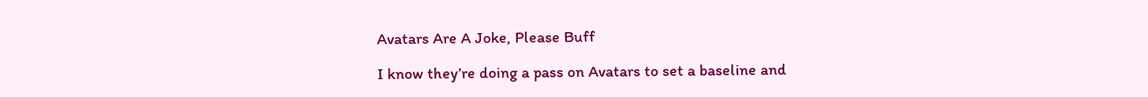Avatars Are A Joke, Please Buff

I know they’re doing a pass on Avatars to set a baseline and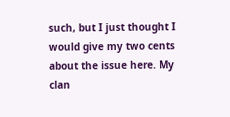such, but I just thought I would give my two cents about the issue here. My clan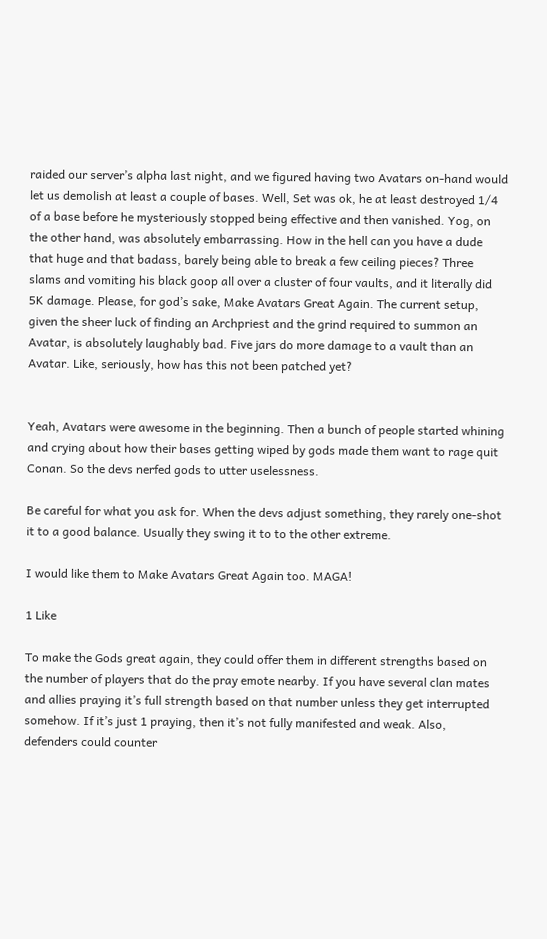raided our server’s alpha last night, and we figured having two Avatars on-hand would let us demolish at least a couple of bases. Well, Set was ok, he at least destroyed 1/4 of a base before he mysteriously stopped being effective and then vanished. Yog, on the other hand, was absolutely embarrassing. How in the hell can you have a dude that huge and that badass, barely being able to break a few ceiling pieces? Three slams and vomiting his black goop all over a cluster of four vaults, and it literally did 5K damage. Please, for god’s sake, Make Avatars Great Again. The current setup, given the sheer luck of finding an Archpriest and the grind required to summon an Avatar, is absolutely laughably bad. Five jars do more damage to a vault than an Avatar. Like, seriously, how has this not been patched yet?


Yeah, Avatars were awesome in the beginning. Then a bunch of people started whining and crying about how their bases getting wiped by gods made them want to rage quit Conan. So the devs nerfed gods to utter uselessness.

Be careful for what you ask for. When the devs adjust something, they rarely one-shot it to a good balance. Usually they swing it to to the other extreme.

I would like them to Make Avatars Great Again too. MAGA!

1 Like

To make the Gods great again, they could offer them in different strengths based on the number of players that do the pray emote nearby. If you have several clan mates and allies praying it’s full strength based on that number unless they get interrupted somehow. If it’s just 1 praying, then it’s not fully manifested and weak. Also, defenders could counter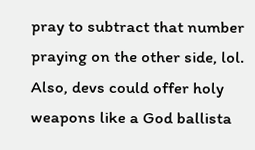pray to subtract that number praying on the other side, lol. Also, devs could offer holy weapons like a God ballista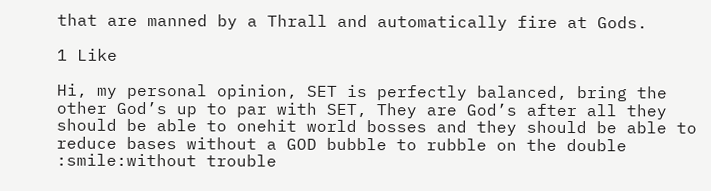that are manned by a Thrall and automatically fire at Gods.

1 Like

Hi, my personal opinion, SET is perfectly balanced, bring the other God’s up to par with SET, They are God’s after all they should be able to onehit world bosses and they should be able to reduce bases without a GOD bubble to rubble on the double :smile:without trouble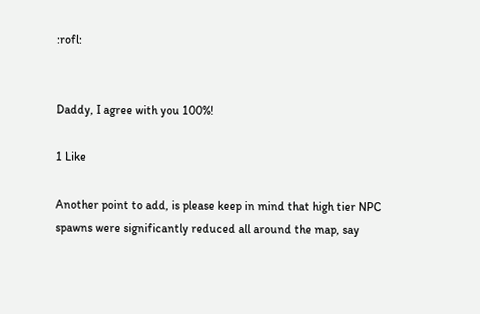:rofl:


Daddy, I agree with you 100%!

1 Like

Another point to add, is please keep in mind that high tier NPC spawns were significantly reduced all around the map, say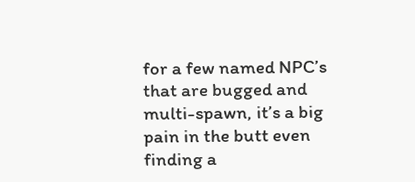for a few named NPC’s that are bugged and multi-spawn, it’s a big pain in the butt even finding a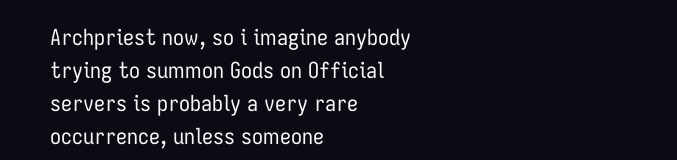Archpriest now, so i imagine anybody trying to summon Gods on Official servers is probably a very rare occurrence, unless someone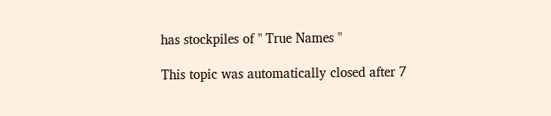has stockpiles of " True Names "

This topic was automatically closed after 7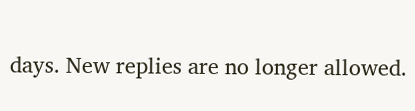days. New replies are no longer allowed.